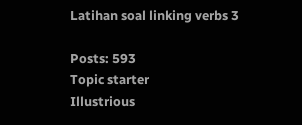Latihan soal linking verbs 3

Posts: 593
Topic starter
Illustrious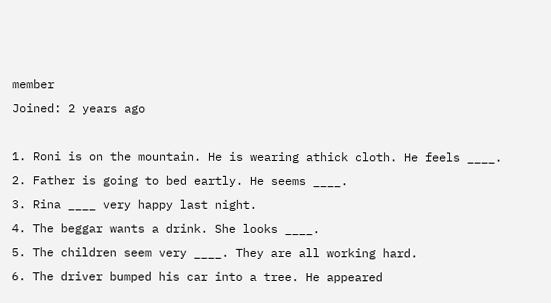member
Joined: 2 years ago

1. Roni is on the mountain. He is wearing athick cloth. He feels ____.
2. Father is going to bed eartly. He seems ____.
3. Rina ____ very happy last night.
4. The beggar wants a drink. She looks ____.
5. The children seem very ____. They are all working hard.
6. The driver bumped his car into a tree. He appeared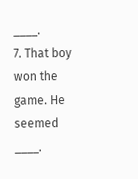____.
7. That boy won the game. He seemed ____.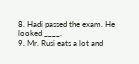8. Hadi passed the exam. He looked ____.
9. Mr. Rusi eats a lot and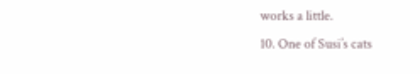works a little.
10. One of Susi’s cats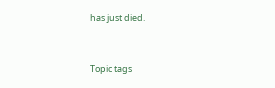has just died.


Topic tags